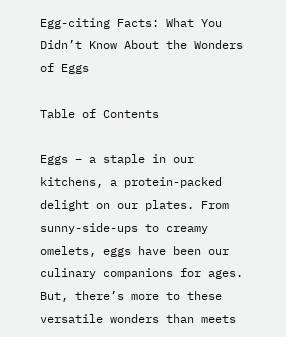Egg-citing Facts: What You Didn’t Know About the Wonders of Eggs

Table of Contents

Eggs – a staple in our kitchens, a protein-packed delight on our plates. From sunny-side-ups to creamy omelets, eggs have been our culinary companions for ages. But, there’s more to these versatile wonders than meets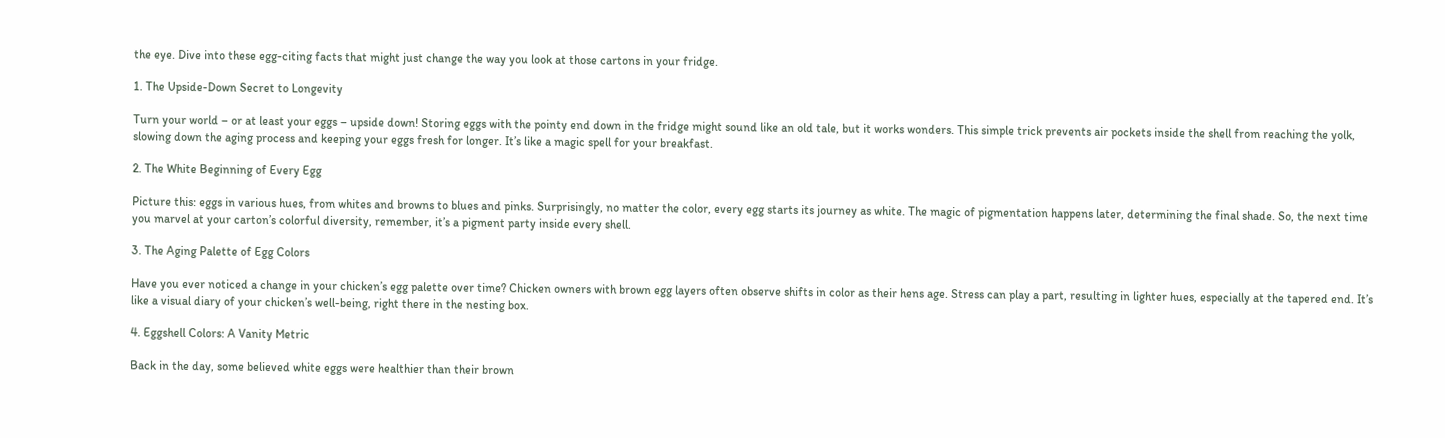the eye. Dive into these egg-citing facts that might just change the way you look at those cartons in your fridge.

1. The Upside-Down Secret to Longevity

Turn your world – or at least your eggs – upside down! Storing eggs with the pointy end down in the fridge might sound like an old tale, but it works wonders. This simple trick prevents air pockets inside the shell from reaching the yolk, slowing down the aging process and keeping your eggs fresh for longer. It’s like a magic spell for your breakfast.

2. The White Beginning of Every Egg

Picture this: eggs in various hues, from whites and browns to blues and pinks. Surprisingly, no matter the color, every egg starts its journey as white. The magic of pigmentation happens later, determining the final shade. So, the next time you marvel at your carton’s colorful diversity, remember, it’s a pigment party inside every shell.

3. The Aging Palette of Egg Colors

Have you ever noticed a change in your chicken’s egg palette over time? Chicken owners with brown egg layers often observe shifts in color as their hens age. Stress can play a part, resulting in lighter hues, especially at the tapered end. It’s like a visual diary of your chicken’s well-being, right there in the nesting box.

4. Eggshell Colors: A Vanity Metric

Back in the day, some believed white eggs were healthier than their brown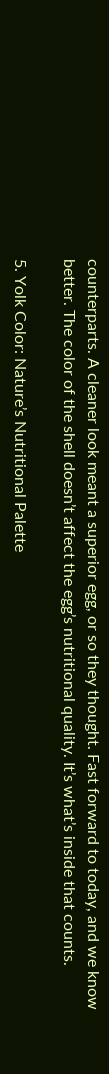counterparts. A cleaner look meant a superior egg, or so they thought. Fast forward to today, and we know better. The color of the shell doesn’t affect the egg’s nutritional quality. It’s what’s inside that counts.

5. Yolk Color: Nature’s Nutritional Palette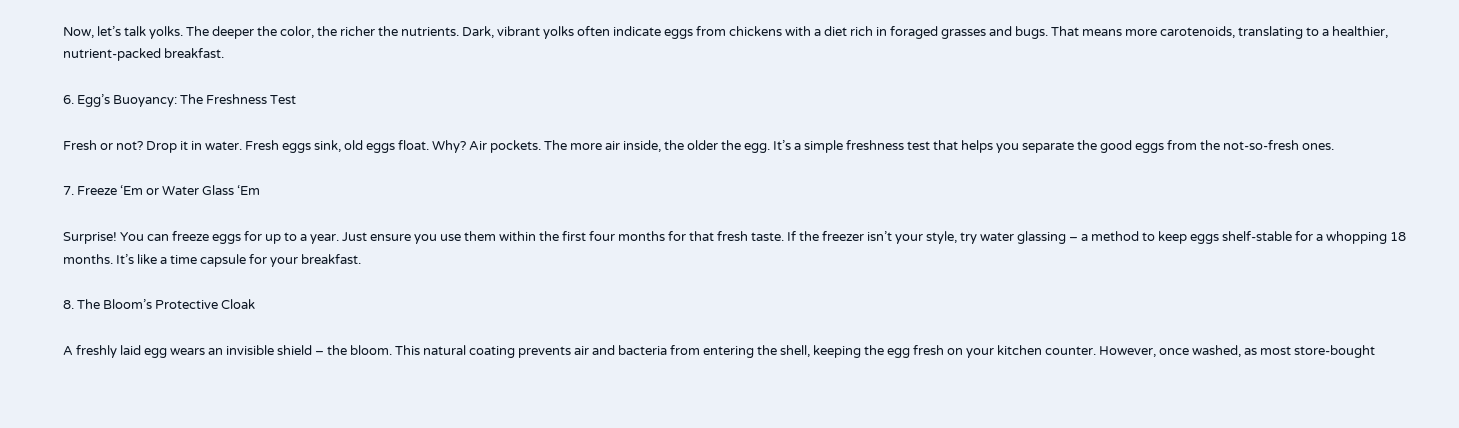Now, let’s talk yolks. The deeper the color, the richer the nutrients. Dark, vibrant yolks often indicate eggs from chickens with a diet rich in foraged grasses and bugs. That means more carotenoids, translating to a healthier, nutrient-packed breakfast.

6. Egg’s Buoyancy: The Freshness Test

Fresh or not? Drop it in water. Fresh eggs sink, old eggs float. Why? Air pockets. The more air inside, the older the egg. It’s a simple freshness test that helps you separate the good eggs from the not-so-fresh ones.

7. Freeze ‘Em or Water Glass ‘Em

Surprise! You can freeze eggs for up to a year. Just ensure you use them within the first four months for that fresh taste. If the freezer isn’t your style, try water glassing – a method to keep eggs shelf-stable for a whopping 18 months. It’s like a time capsule for your breakfast.

8. The Bloom’s Protective Cloak

A freshly laid egg wears an invisible shield – the bloom. This natural coating prevents air and bacteria from entering the shell, keeping the egg fresh on your kitchen counter. However, once washed, as most store-bought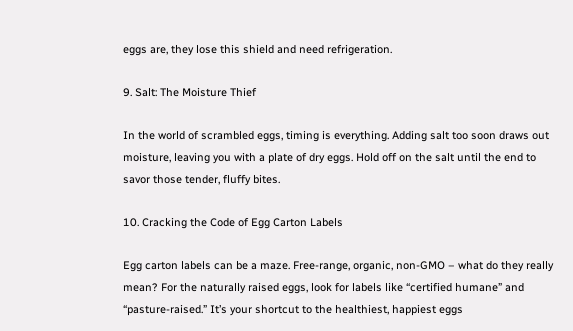eggs are, they lose this shield and need refrigeration.

9. Salt: The Moisture Thief

In the world of scrambled eggs, timing is everything. Adding salt too soon draws out moisture, leaving you with a plate of dry eggs. Hold off on the salt until the end to savor those tender, fluffy bites.

10. Cracking the Code of Egg Carton Labels

Egg carton labels can be a maze. Free-range, organic, non-GMO – what do they really mean? For the naturally raised eggs, look for labels like “certified humane” and “pasture-raised.” It’s your shortcut to the healthiest, happiest eggs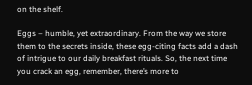on the shelf.

Eggs – humble, yet extraordinary. From the way we store them to the secrets inside, these egg-citing facts add a dash of intrigue to our daily breakfast rituals. So, the next time you crack an egg, remember, there’s more to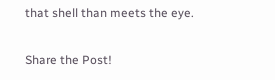that shell than meets the eye.

Share the Post!